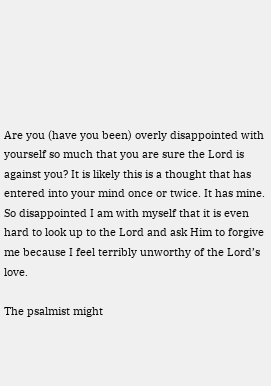Are you (have you been) overly disappointed with yourself so much that you are sure the Lord is against you? It is likely this is a thought that has entered into your mind once or twice. It has mine. So disappointed I am with myself that it is even hard to look up to the Lord and ask Him to forgive me because I feel terribly unworthy of the Lord’s love.

The psalmist might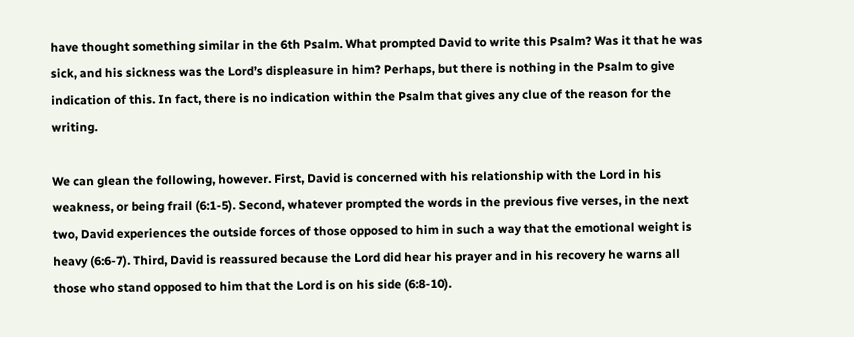have thought something similar in the 6th Psalm. What prompted David to write this Psalm? Was it that he was sick, and his sickness was the Lord’s displeasure in him? Perhaps, but there is nothing in the Psalm to give indication of this. In fact, there is no indication within the Psalm that gives any clue of the reason for the writing.

We can glean the following, however. First, David is concerned with his relationship with the Lord in his weakness, or being frail (6:1-5). Second, whatever prompted the words in the previous five verses, in the next two, David experiences the outside forces of those opposed to him in such a way that the emotional weight is heavy (6:6-7). Third, David is reassured because the Lord did hear his prayer and in his recovery he warns all those who stand opposed to him that the Lord is on his side (6:8-10).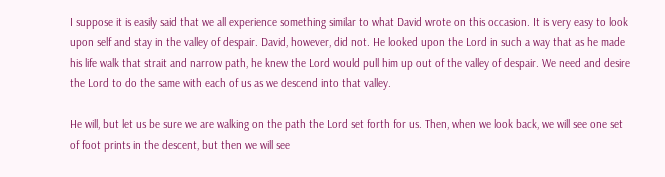I suppose it is easily said that we all experience something similar to what David wrote on this occasion. It is very easy to look upon self and stay in the valley of despair. David, however, did not. He looked upon the Lord in such a way that as he made his life walk that strait and narrow path, he knew the Lord would pull him up out of the valley of despair. We need and desire the Lord to do the same with each of us as we descend into that valley.

He will, but let us be sure we are walking on the path the Lord set forth for us. Then, when we look back, we will see one set of foot prints in the descent, but then we will see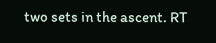two sets in the ascent. RT